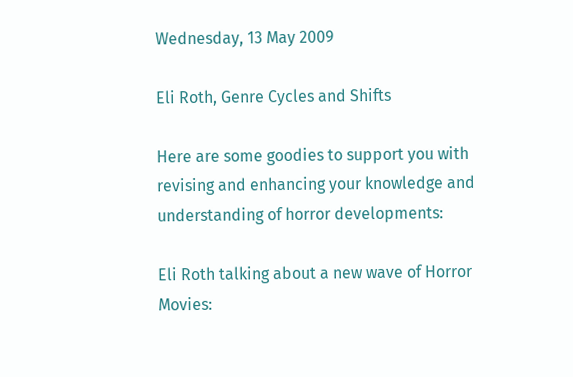Wednesday, 13 May 2009

Eli Roth, Genre Cycles and Shifts

Here are some goodies to support you with revising and enhancing your knowledge and understanding of horror developments:

Eli Roth talking about a new wave of Horror Movies: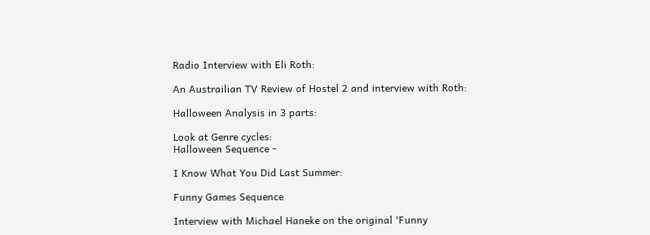Radio Interview with Eli Roth:

An Austrailian TV Review of Hostel 2 and interview with Roth:

Halloween Analysis in 3 parts:

Look at Genre cycles:
Halloween Sequence -

I Know What You Did Last Summer:

Funny Games Sequence

Interview with Michael Haneke on the original 'Funny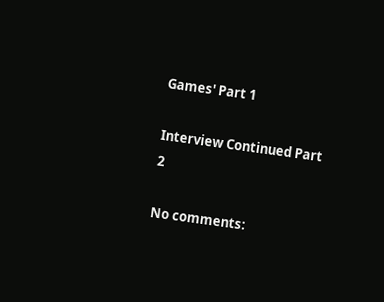Games' Part 1

Interview Continued Part 2

No comments: